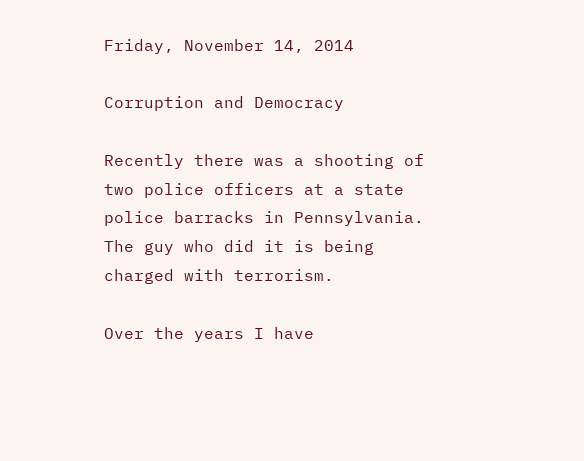Friday, November 14, 2014

Corruption and Democracy

Recently there was a shooting of two police officers at a state police barracks in Pennsylvania.  The guy who did it is being charged with terrorism.

Over the years I have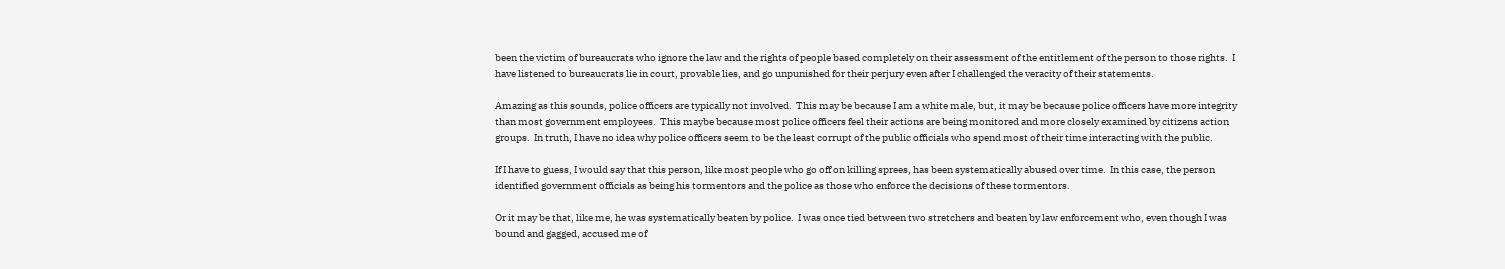been the victim of bureaucrats who ignore the law and the rights of people based completely on their assessment of the entitlement of the person to those rights.  I have listened to bureaucrats lie in court, provable lies, and go unpunished for their perjury even after I challenged the veracity of their statements.

Amazing as this sounds, police officers are typically not involved.  This may be because I am a white male, but, it may be because police officers have more integrity than most government employees.  This maybe because most police officers feel their actions are being monitored and more closely examined by citizens action groups.  In truth, I have no idea why police officers seem to be the least corrupt of the public officials who spend most of their time interacting with the public.

If I have to guess, I would say that this person, like most people who go off on killing sprees, has been systematically abused over time.  In this case, the person identified government officials as being his tormentors and the police as those who enforce the decisions of these tormentors.

Or it may be that, like me, he was systematically beaten by police.  I was once tied between two stretchers and beaten by law enforcement who, even though I was bound and gagged, accused me of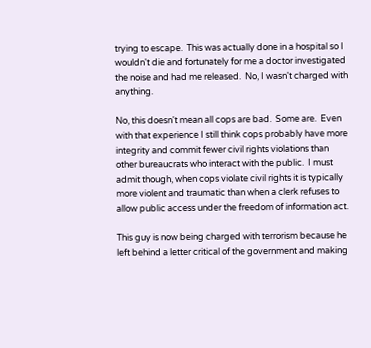trying to escape.  This was actually done in a hospital so I wouldn't die and fortunately for me a doctor investigated the noise and had me released.  No, I wasn't charged with anything.

No, this doesn't mean all cops are bad.  Some are.  Even with that experience I still think cops probably have more integrity and commit fewer civil rights violations than other bureaucrats who interact with the public.  I must admit though, when cops violate civil rights it is typically more violent and traumatic than when a clerk refuses to allow public access under the freedom of information act.

This guy is now being charged with terrorism because he left behind a letter critical of the government and making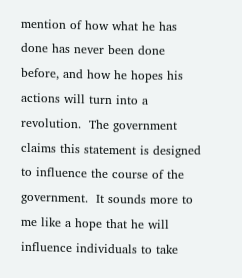mention of how what he has done has never been done before, and how he hopes his actions will turn into a revolution.  The government claims this statement is designed to influence the course of the government.  It sounds more to me like a hope that he will influence individuals to take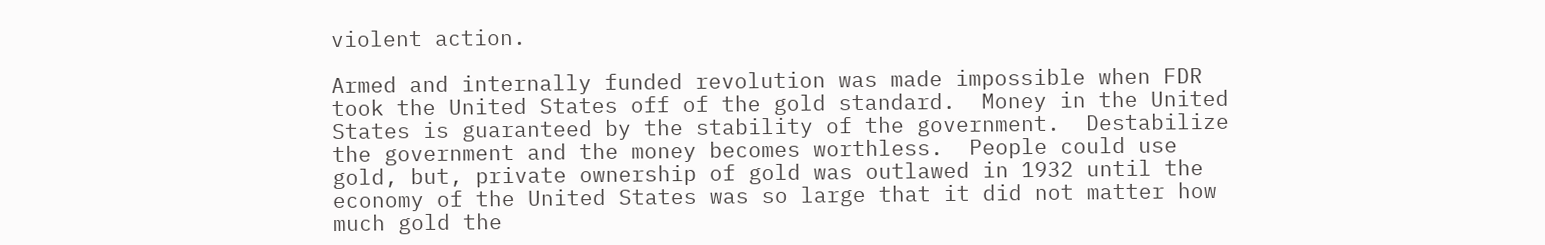violent action.

Armed and internally funded revolution was made impossible when FDR took the United States off of the gold standard.  Money in the United States is guaranteed by the stability of the government.  Destabilize the government and the money becomes worthless.  People could use gold, but, private ownership of gold was outlawed in 1932 until the economy of the United States was so large that it did not matter how much gold the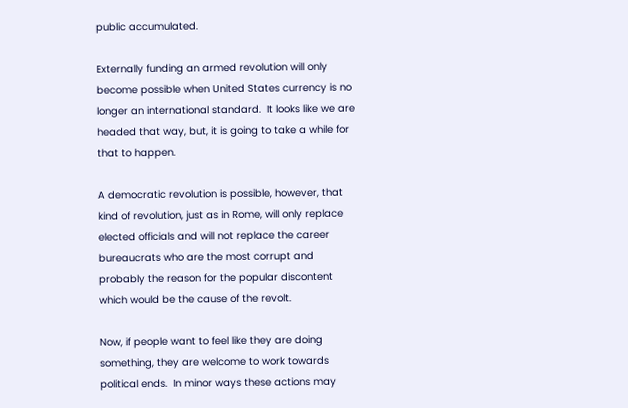public accumulated.

Externally funding an armed revolution will only become possible when United States currency is no longer an international standard.  It looks like we are headed that way, but, it is going to take a while for that to happen.

A democratic revolution is possible, however, that kind of revolution, just as in Rome, will only replace elected officials and will not replace the career bureaucrats who are the most corrupt and probably the reason for the popular discontent which would be the cause of the revolt.

Now, if people want to feel like they are doing something, they are welcome to work towards political ends.  In minor ways these actions may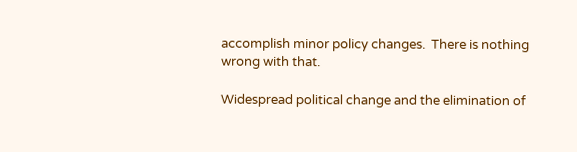accomplish minor policy changes.  There is nothing wrong with that.

Widespread political change and the elimination of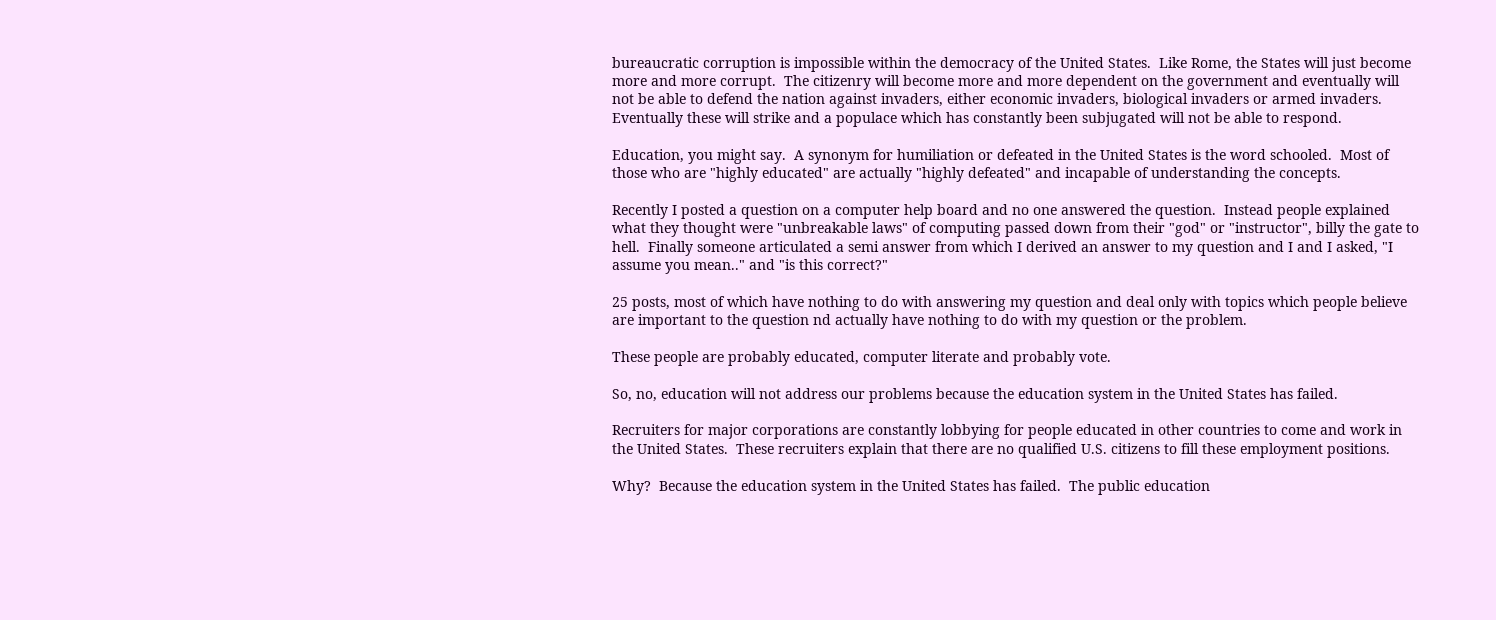bureaucratic corruption is impossible within the democracy of the United States.  Like Rome, the States will just become more and more corrupt.  The citizenry will become more and more dependent on the government and eventually will not be able to defend the nation against invaders, either economic invaders, biological invaders or armed invaders.  Eventually these will strike and a populace which has constantly been subjugated will not be able to respond.

Education, you might say.  A synonym for humiliation or defeated in the United States is the word schooled.  Most of those who are "highly educated" are actually "highly defeated" and incapable of understanding the concepts.

Recently I posted a question on a computer help board and no one answered the question.  Instead people explained what they thought were "unbreakable laws" of computing passed down from their "god" or "instructor", billy the gate to hell.  Finally someone articulated a semi answer from which I derived an answer to my question and I and I asked, "I assume you mean.." and "is this correct?"

25 posts, most of which have nothing to do with answering my question and deal only with topics which people believe are important to the question nd actually have nothing to do with my question or the problem.

These people are probably educated, computer literate and probably vote.

So, no, education will not address our problems because the education system in the United States has failed.

Recruiters for major corporations are constantly lobbying for people educated in other countries to come and work in the United States.  These recruiters explain that there are no qualified U.S. citizens to fill these employment positions.

Why?  Because the education system in the United States has failed.  The public education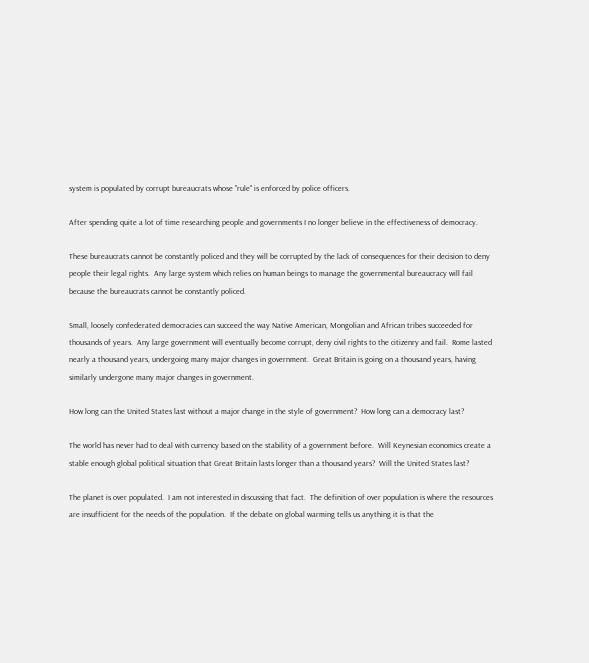system is populated by corrupt bureaucrats whose "rule" is enforced by police officers.

After spending quite a lot of time researching people and governments I no longer believe in the effectiveness of democracy.

These bureaucrats cannot be constantly policed and they will be corrupted by the lack of consequences for their decision to deny people their legal rights.  Any large system which relies on human beings to manage the governmental bureaucracy will fail because the bureaucrats cannot be constantly policed.

Small, loosely confederated democracies can succeed the way Native American, Mongolian and African tribes succeeded for thousands of years.  Any large government will eventually become corrupt, deny civil rights to the citizenry and fail.  Rome lasted nearly a thousand years, undergoing many major changes in government.  Great Britain is going on a thousand years, having similarly undergone many major changes in government.

How long can the United States last without a major change in the style of government?  How long can a democracy last?

The world has never had to deal with currency based on the stability of a government before.  Will Keynesian economics create a stable enough global political situation that Great Britain lasts longer than a thousand years?  Will the United States last?

The planet is over populated.  I am not interested in discussing that fact.  The definition of over population is where the resources are insufficient for the needs of the population.  If the debate on global warming tells us anything it is that the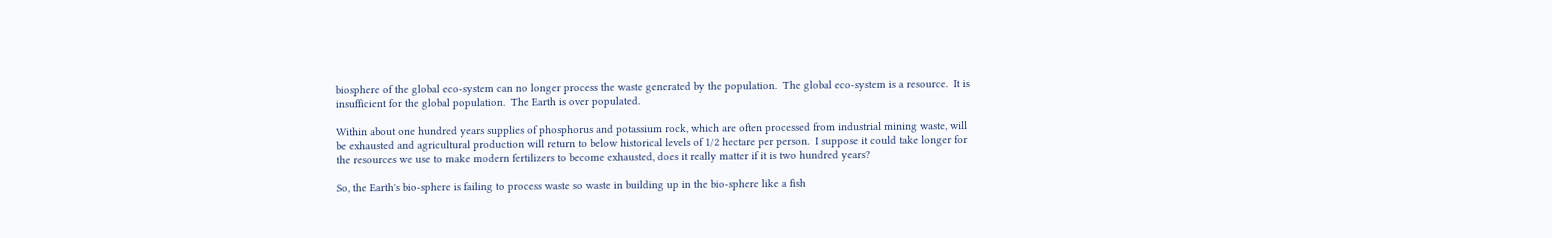biosphere of the global eco-system can no longer process the waste generated by the population.  The global eco-system is a resource.  It is insufficient for the global population.  The Earth is over populated.

Within about one hundred years supplies of phosphorus and potassium rock, which are often processed from industrial mining waste, will be exhausted and agricultural production will return to below historical levels of 1/2 hectare per person.  I suppose it could take longer for the resources we use to make modern fertilizers to become exhausted, does it really matter if it is two hundred years?

So, the Earth's bio-sphere is failing to process waste so waste in building up in the bio-sphere like a fish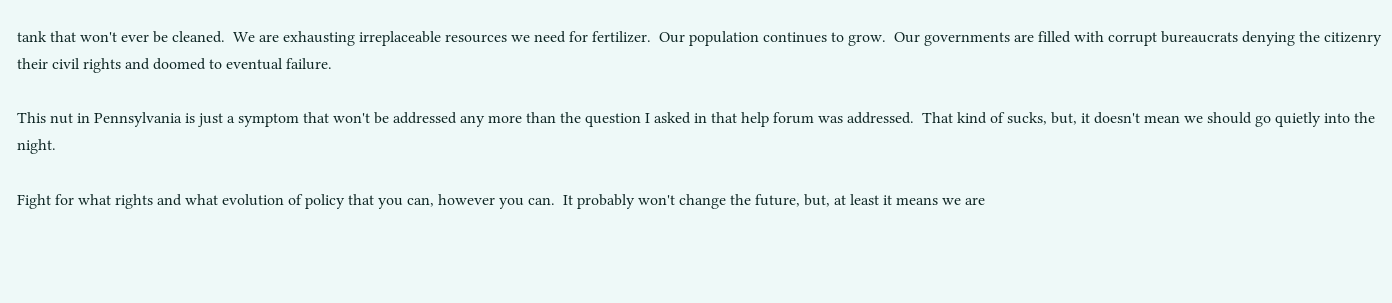tank that won't ever be cleaned.  We are exhausting irreplaceable resources we need for fertilizer.  Our population continues to grow.  Our governments are filled with corrupt bureaucrats denying the citizenry their civil rights and doomed to eventual failure.

This nut in Pennsylvania is just a symptom that won't be addressed any more than the question I asked in that help forum was addressed.  That kind of sucks, but, it doesn't mean we should go quietly into the night.

Fight for what rights and what evolution of policy that you can, however you can.  It probably won't change the future, but, at least it means we are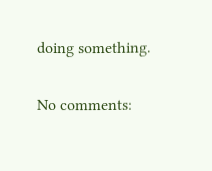doing something.

No comments: